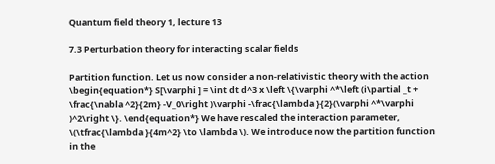Quantum field theory 1, lecture 13

7.3 Perturbation theory for interacting scalar fields

Partition function. Let us now consider a non-relativistic theory with the action \begin{equation*} S[\varphi ] = \int dt d^3 x \left \{\varphi ^*\left (i\partial _t + \frac{\nabla ^2}{2m} -V_0\right )\varphi -\frac{\lambda }{2}(\varphi ^*\varphi )^2\right \}. \end{equation*} We have rescaled the interaction parameter, \(\tfrac{\lambda }{4m^2} \to \lambda \). We introduce now the partition function in the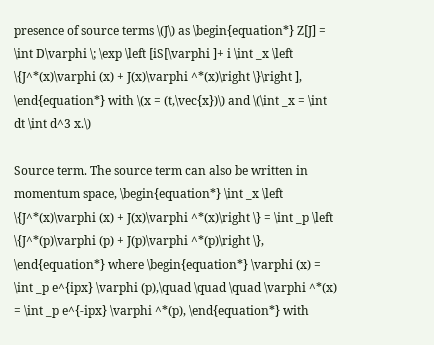presence of source terms \(J\) as \begin{equation*} Z[J] = \int D\varphi \; \exp \left [iS[\varphi ]+ i \int _x \left \{J^*(x)\varphi (x) + J(x)\varphi ^*(x)\right \}\right ], \end{equation*} with \(x = (t,\vec{x})\) and \(\int _x = \int dt \int d^3 x.\)

Source term. The source term can also be written in momentum space, \begin{equation*} \int _x \left \{J^*(x)\varphi (x) + J(x)\varphi ^*(x)\right \} = \int _p \left \{J^*(p)\varphi (p) + J(p)\varphi ^*(p)\right \}, \end{equation*} where \begin{equation*} \varphi (x) = \int _p e^{ipx} \varphi (p),\quad \quad \quad \varphi ^*(x) = \int _p e^{-ipx} \varphi ^*(p), \end{equation*} with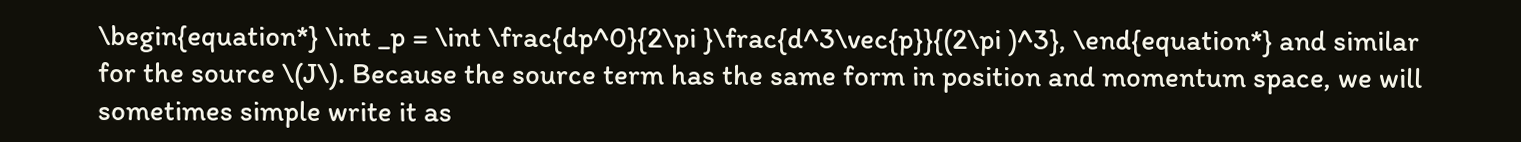\begin{equation*} \int _p = \int \frac{dp^0}{2\pi }\frac{d^3\vec{p}}{(2\pi )^3}, \end{equation*} and similar for the source \(J\). Because the source term has the same form in position and momentum space, we will sometimes simple write it as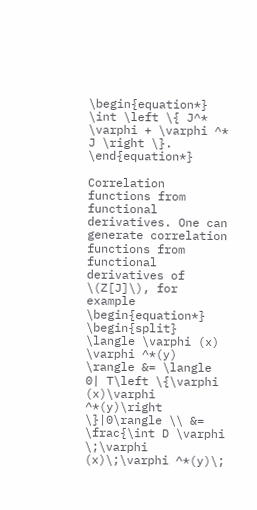\begin{equation*} \int \left \{ J^* \varphi + \varphi ^* J \right \}. \end{equation*}

Correlation functions from functional derivatives. One can generate correlation functions from functional derivatives of \(Z[J]\), for example \begin{equation*} \begin{split} \langle \varphi (x) \varphi ^*(y) \rangle &= \langle 0| T\left \{\varphi (x)\varphi ^*(y)\right \}|0\rangle \\ &= \frac{\int D \varphi \;\varphi (x)\;\varphi ^*(y)\;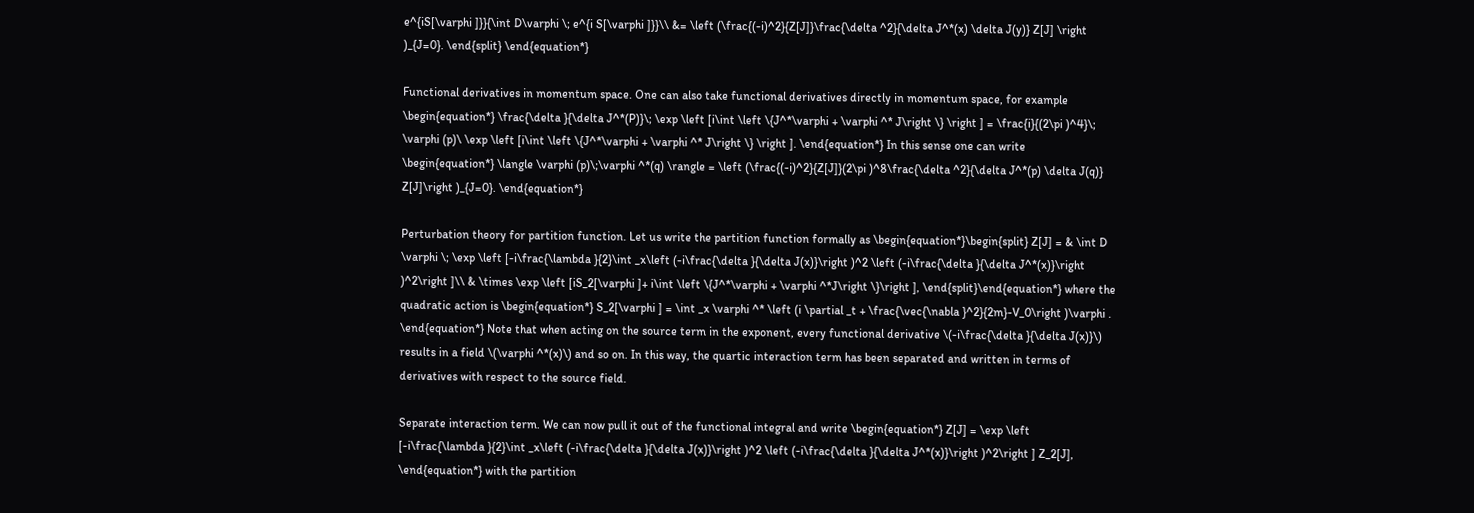e^{iS[\varphi ]}}{\int D\varphi \; e^{i S[\varphi ]}}\\ &= \left (\frac{(-i)^2}{Z[J]}\frac{\delta ^2}{\delta J^*(x) \delta J(y)} Z[J] \right )_{J=0}. \end{split} \end{equation*}

Functional derivatives in momentum space. One can also take functional derivatives directly in momentum space, for example \begin{equation*} \frac{\delta }{\delta J^*(P)}\; \exp \left [i\int \left \{J^*\varphi + \varphi ^* J\right \} \right ] = \frac{i}{(2\pi )^4}\; \varphi (p)\ \exp \left [i\int \left \{J^*\varphi + \varphi ^* J\right \} \right ]. \end{equation*} In this sense one can write \begin{equation*} \langle \varphi (p)\;\varphi ^*(q) \rangle = \left (\frac{(-i)^2}{Z[J]}(2\pi )^8\frac{\delta ^2}{\delta J^*(p) \delta J(q)} Z[J]\right )_{J=0}. \end{equation*}

Perturbation theory for partition function. Let us write the partition function formally as \begin{equation*}\begin{split} Z[J] = & \int D \varphi \; \exp \left [-i\frac{\lambda }{2}\int _x\left (-i\frac{\delta }{\delta J(x)}\right )^2 \left (-i\frac{\delta }{\delta J^*(x)}\right )^2\right ]\\ & \times \exp \left [iS_2[\varphi ]+ i\int \left \{J^*\varphi + \varphi ^*J\right \}\right ], \end{split}\end{equation*} where the quadratic action is \begin{equation*} S_2[\varphi ] = \int _x \varphi ^* \left (i \partial _t + \frac{\vec{\nabla }^2}{2m}-V_0\right )\varphi . \end{equation*} Note that when acting on the source term in the exponent, every functional derivative \(-i\frac{\delta }{\delta J(x)}\) results in a field \(\varphi ^*(x)\) and so on. In this way, the quartic interaction term has been separated and written in terms of derivatives with respect to the source field.

Separate interaction term. We can now pull it out of the functional integral and write \begin{equation*} Z[J] = \exp \left [-i\frac{\lambda }{2}\int _x\left (-i\frac{\delta }{\delta J(x)}\right )^2 \left (-i\frac{\delta }{\delta J^*(x)}\right )^2\right ] Z_2[J], \end{equation*} with the partition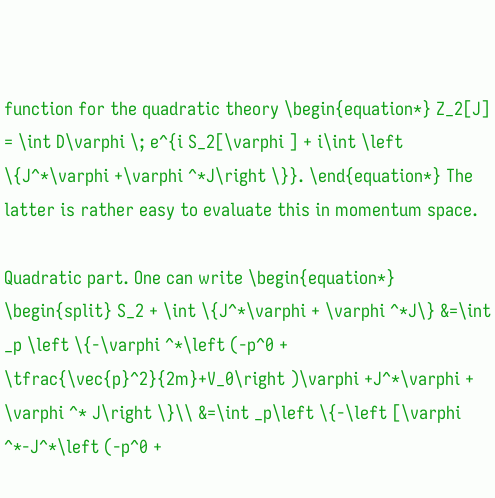function for the quadratic theory \begin{equation*} Z_2[J] = \int D\varphi \; e^{i S_2[\varphi ] + i\int \left \{J^*\varphi +\varphi ^*J\right \}}. \end{equation*} The latter is rather easy to evaluate this in momentum space.

Quadratic part. One can write \begin{equation*} \begin{split} S_2 + \int \{J^*\varphi + \varphi ^*J\} &=\int _p \left \{-\varphi ^*\left (-p^0 + \tfrac{\vec{p}^2}{2m}+V_0\right )\varphi +J^*\varphi + \varphi ^* J\right \}\\ &=\int _p\left \{-\left [\varphi ^*-J^*\left (-p^0 +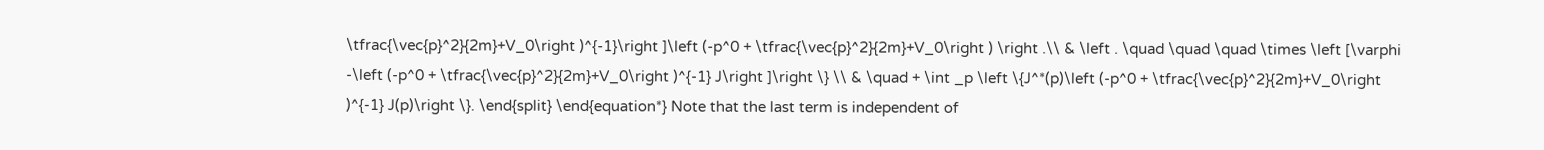\tfrac{\vec{p}^2}{2m}+V_0\right )^{-1}\right ]\left (-p^0 + \tfrac{\vec{p}^2}{2m}+V_0\right ) \right .\\ & \left . \quad \quad \quad \times \left [\varphi -\left (-p^0 + \tfrac{\vec{p}^2}{2m}+V_0\right )^{-1} J\right ]\right \} \\ & \quad + \int _p \left \{J^*(p)\left (-p^0 + \tfrac{\vec{p}^2}{2m}+V_0\right )^{-1} J(p)\right \}. \end{split} \end{equation*} Note that the last term is independent of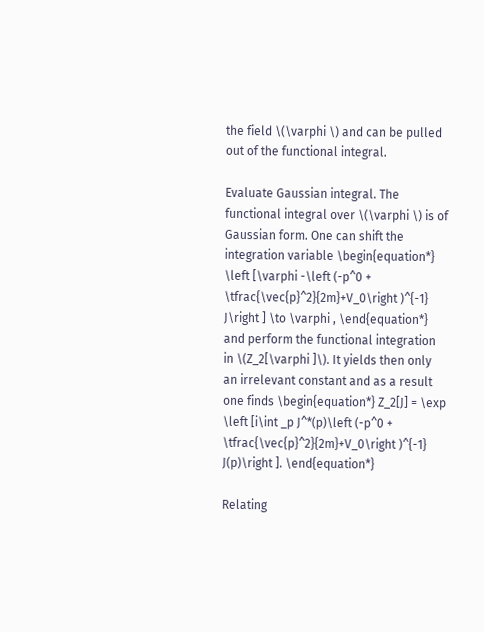the field \(\varphi \) and can be pulled out of the functional integral.

Evaluate Gaussian integral. The functional integral over \(\varphi \) is of Gaussian form. One can shift the integration variable \begin{equation*} \left [\varphi -\left (-p^0 + \tfrac{\vec{p}^2}{2m}+V_0\right )^{-1} J\right ] \to \varphi , \end{equation*} and perform the functional integration in \(Z_2[\varphi ]\). It yields then only an irrelevant constant and as a result one finds \begin{equation*} Z_2[J] = \exp \left [i\int _p J^*(p)\left (-p^0 + \tfrac{\vec{p}^2}{2m}+V_0\right )^{-1} J(p)\right ]. \end{equation*}

Relating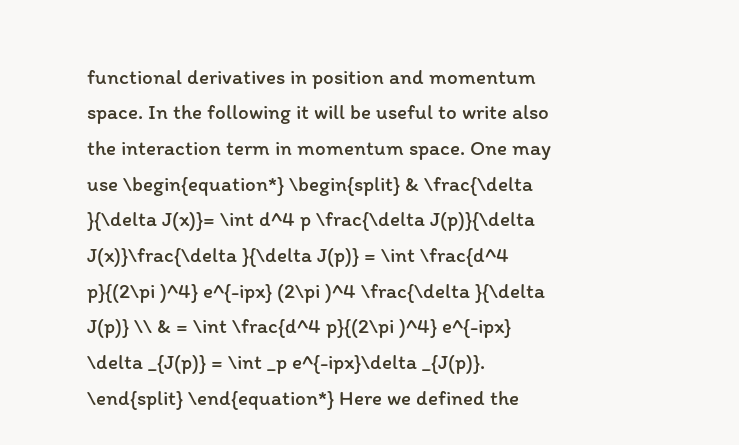functional derivatives in position and momentum space. In the following it will be useful to write also the interaction term in momentum space. One may use \begin{equation*} \begin{split} & \frac{\delta }{\delta J(x)}= \int d^4 p \frac{\delta J(p)}{\delta J(x)}\frac{\delta }{\delta J(p)} = \int \frac{d^4 p}{(2\pi )^4} e^{-ipx} (2\pi )^4 \frac{\delta }{\delta J(p)} \\ & = \int \frac{d^4 p}{(2\pi )^4} e^{-ipx} \delta _{J(p)} = \int _p e^{-ipx}\delta _{J(p)}. \end{split} \end{equation*} Here we defined the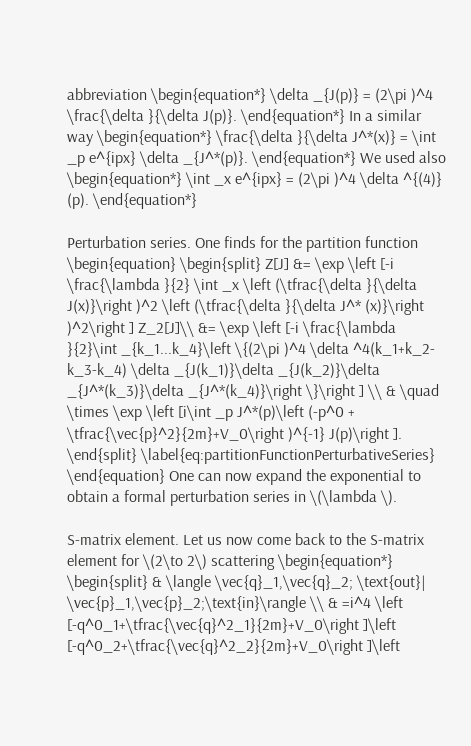abbreviation \begin{equation*} \delta _{J(p)} = (2\pi )^4 \frac{\delta }{\delta J(p)}. \end{equation*} In a similar way \begin{equation*} \frac{\delta }{\delta J^*(x)} = \int _p e^{ipx} \delta _{J^*(p)}. \end{equation*} We used also \begin{equation*} \int _x e^{ipx} = (2\pi )^4 \delta ^{(4)} (p). \end{equation*}

Perturbation series. One finds for the partition function \begin{equation} \begin{split} Z[J] &= \exp \left [-i \frac{\lambda }{2} \int _x \left (\tfrac{\delta }{\delta J(x)}\right )^2 \left (\tfrac{\delta }{\delta J^* (x)}\right )^2\right ] Z_2[J]\\ &= \exp \left [-i \frac{\lambda }{2}\int _{k_1...k_4}\left \{(2\pi )^4 \delta ^4(k_1+k_2-k_3-k_4) \delta _{J(k_1)}\delta _{J(k_2)}\delta _{J^*(k_3)}\delta _{J^*(k_4)}\right \}\right ] \\ & \quad \times \exp \left [i\int _p J^*(p)\left (-p^0 + \tfrac{\vec{p}^2}{2m}+V_0\right )^{-1} J(p)\right ]. \end{split} \label{eq:partitionFunctionPerturbativeSeries} \end{equation} One can now expand the exponential to obtain a formal perturbation series in \(\lambda \).

S-matrix element. Let us now come back to the S-matrix element for \(2\to 2\) scattering \begin{equation*} \begin{split} & \langle \vec{q}_1,\vec{q}_2; \text{out}| \vec{p}_1,\vec{p}_2;\text{in}\rangle \\ & =i^4 \left [-q^0_1+\tfrac{\vec{q}^2_1}{2m}+V_0\right ]\left [-q^0_2+\tfrac{\vec{q}^2_2}{2m}+V_0\right ]\left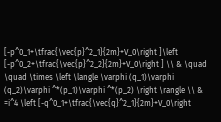[-p^0_1+\tfrac{\vec{p}^2_1}{2m}+V_0\right ]\left [-p^0_2+\tfrac{\vec{p}^2_2}{2m}+V_0\right ] \\ & \quad \quad \times \left \langle \varphi (q_1)\varphi (q_2)\varphi ^*(p_1)\varphi ^*(p_2) \right \rangle \\ & =i^4 \left [-q^0_1+\tfrac{\vec{q}^2_1}{2m}+V_0\right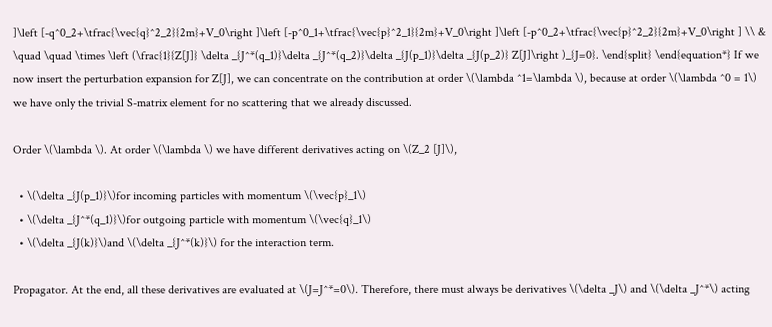]\left [-q^0_2+\tfrac{\vec{q}^2_2}{2m}+V_0\right ]\left [-p^0_1+\tfrac{\vec{p}^2_1}{2m}+V_0\right ]\left [-p^0_2+\tfrac{\vec{p}^2_2}{2m}+V_0\right ] \\ & \quad \quad \times \left (\frac{1}{Z[J]} \delta _{J^*(q_1)}\delta _{J^*(q_2)}\delta _{J(p_1)}\delta _{J(p_2)} Z[J]\right )_{J=0}. \end{split} \end{equation*} If we now insert the perturbation expansion for Z[J], we can concentrate on the contribution at order \(\lambda ^1=\lambda \), because at order \(\lambda ^0 = 1\) we have only the trivial S-matrix element for no scattering that we already discussed.

Order \(\lambda \). At order \(\lambda \) we have different derivatives acting on \(Z_2 [J]\),

  • \(\delta _{J(p_1)}\)for incoming particles with momentum \(\vec{p}_1\)
  • \(\delta _{J^*(q_1)}\)for outgoing particle with momentum \(\vec{q}_1\)
  • \(\delta _{J(k)}\)and \(\delta _{J^*(k)}\) for the interaction term.

Propagator. At the end, all these derivatives are evaluated at \(J=J^*=0\). Therefore, there must always be derivatives \(\delta _J\) and \(\delta _J^*\) acting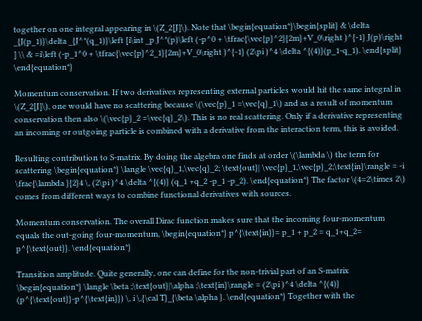together on one integral appearing in \(Z_2[J]\). Note that \begin{equation*}\begin{split} & \delta _{J(p_1)}\delta _{J^*(q_1)}\left [i\int _p J^*(p)\left (-p^0 + \tfrac{\vec{p}^2}{2m}+V_0\right )^{-1} J(p)\right ] \\ & =i\left (-p_1^0 + \tfrac{\vec{p}^2_1}{2m}+V_0\right )^{-1} (2\pi )^4 \delta ^{(4)}(p_1-q_1). \end{split} \end{equation*}

Momentum conservation. If two derivatives representing external particles would hit the same integral in \(Z_2[J]\), one would have no scattering because \(\vec{p}_1 =\vec{q}_1\) and as a result of momentum conservation then also \(\vec{p}_2 =\vec{q}_2\). This is no real scattering. Only if a derivative representing an incoming or outgoing particle is combined with a derivative from the interaction term, this is avoided.

Resulting contribution to S-matrix. By doing the algebra one finds at order \(\lambda \) the term for scattering \begin{equation*} \langle \vec{q}_1,\vec{q}_2; \text{out}| \vec{p}_1,\vec{p}_2;\text{in}\rangle = -i \frac{\lambda }{2}4 \, (2\pi )^4 \delta ^{(4)} (q_1 +q_2 -p_1 -p_2). \end{equation*} The factor \(4=2\times 2\) comes from different ways to combine functional derivatives with sources.

Momentum conservation. The overall Dirac function makes sure that the incoming four-momentum equals the out-going four-momentum, \begin{equation*} p^{\text{in}}= p_1 + p_2 = q_1+q_2= p^{\text{out}}. \end{equation*}

Transition amplitude. Quite generally, one can define for the non-trivial part of an S-matrix \begin{equation*} \langle \beta ;\text{out}|\alpha ;\text{in}\rangle = (2\pi )^4 \delta ^{(4)} (p^{\text{out}}-p^{\text{in}}) \, i \,{\cal T}_{\beta \alpha }. \end{equation*} Together with the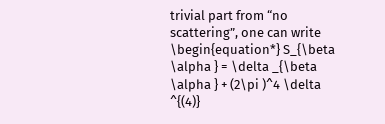trivial part from “no scattering”, one can write \begin{equation*} S_{\beta \alpha } = \delta _{\beta \alpha } + (2\pi )^4 \delta ^{(4)}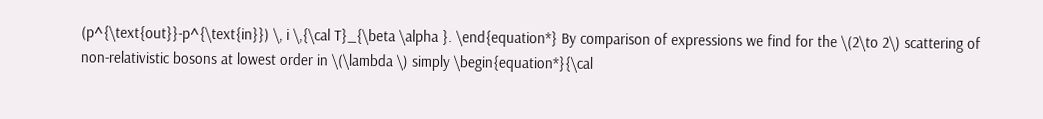(p^{\text{out}}-p^{\text{in}}) \, i \,{\cal T}_{\beta \alpha }. \end{equation*} By comparison of expressions we find for the \(2\to 2\) scattering of non-relativistic bosons at lowest order in \(\lambda \) simply \begin{equation*}{\cal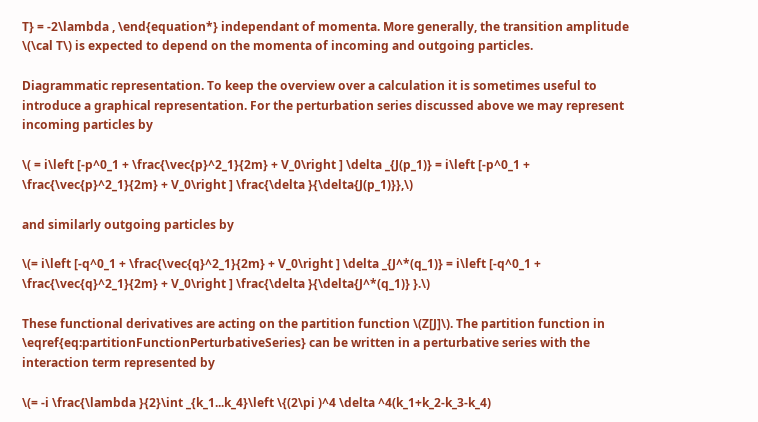T} = -2\lambda , \end{equation*} independant of momenta. More generally, the transition amplitude \(\cal T\) is expected to depend on the momenta of incoming and outgoing particles.

Diagrammatic representation. To keep the overview over a calculation it is sometimes useful to introduce a graphical representation. For the perturbation series discussed above we may represent incoming particles by

\( = i\left [-p^0_1 + \frac{\vec{p}^2_1}{2m} + V_0\right ] \delta _{J(p_1)} = i\left [-p^0_1 + \frac{\vec{p}^2_1}{2m} + V_0\right ] \frac{\delta }{\delta{J(p_1)}},\)

and similarly outgoing particles by

\(= i\left [-q^0_1 + \frac{\vec{q}^2_1}{2m} + V_0\right ] \delta _{J^*(q_1)} = i\left [-q^0_1 + \frac{\vec{q}^2_1}{2m} + V_0\right ] \frac{\delta }{\delta{J^*(q_1)} }.\)

These functional derivatives are acting on the partition function \(Z[J]\). The partition function in \eqref{eq:partitionFunctionPerturbativeSeries} can be written in a perturbative series with the interaction term represented by

\(= -i \frac{\lambda }{2}\int _{k_1...k_4}\left \{(2\pi )^4 \delta ^4(k_1+k_2-k_3-k_4)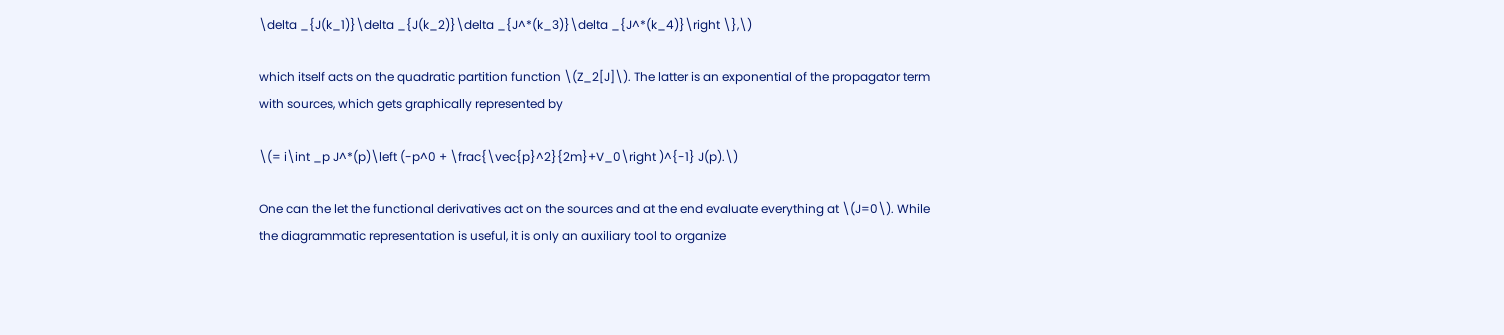\delta _{J(k_1)}\delta _{J(k_2)}\delta _{J^*(k_3)}\delta _{J^*(k_4)}\right \},\)

which itself acts on the quadratic partition function \(Z_2[J]\). The latter is an exponential of the propagator term with sources, which gets graphically represented by

\(= i\int _p J^*(p)\left (-p^0 + \frac{\vec{p}^2}{2m}+V_0\right )^{-1} J(p).\)

One can the let the functional derivatives act on the sources and at the end evaluate everything at \(J=0\). While the diagrammatic representation is useful, it is only an auxiliary tool to organize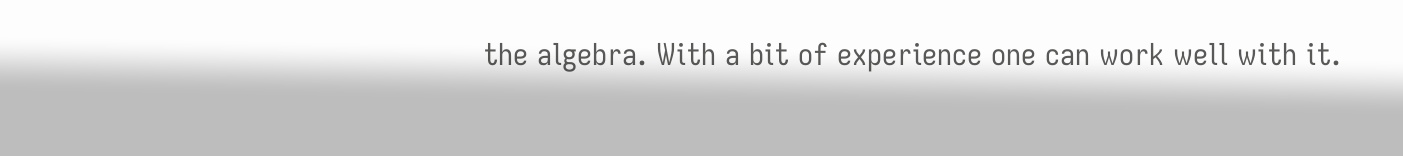the algebra. With a bit of experience one can work well with it.